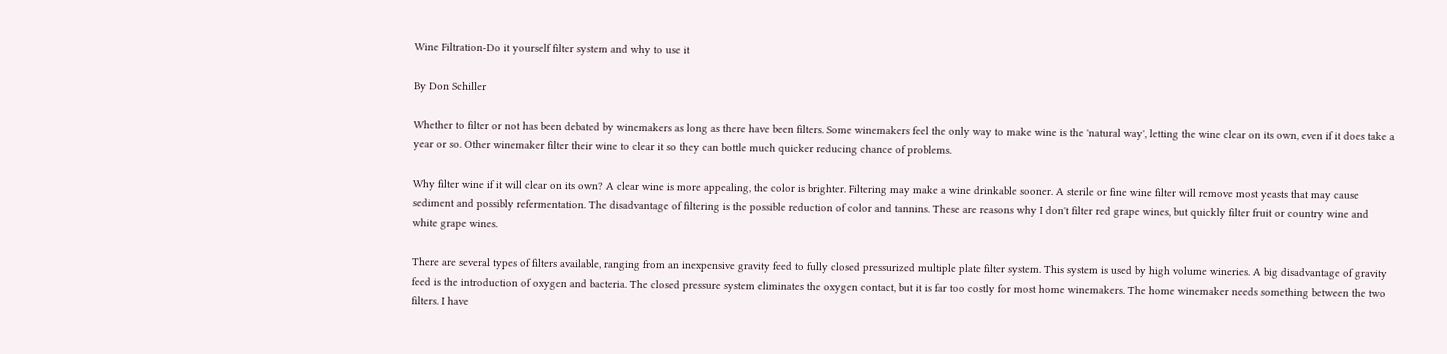Wine Filtration-Do it yourself filter system and why to use it

By Don Schiller

Whether to filter or not has been debated by winemakers as long as there have been filters. Some winemakers feel the only way to make wine is the 'natural way', letting the wine clear on its own, even if it does take a year or so. Other winemaker filter their wine to clear it so they can bottle much quicker reducing chance of problems.

Why filter wine if it will clear on its own? A clear wine is more appealing, the color is brighter. Filtering may make a wine drinkable sooner. A sterile or fine wine filter will remove most yeasts that may cause sediment and possibly refermentation. The disadvantage of filtering is the possible reduction of color and tannins. These are reasons why I don't filter red grape wines, but quickly filter fruit or country wine and white grape wines.

There are several types of filters available, ranging from an inexpensive gravity feed to fully closed pressurized multiple plate filter system. This system is used by high volume wineries. A big disadvantage of gravity feed is the introduction of oxygen and bacteria. The closed pressure system eliminates the oxygen contact, but it is far too costly for most home winemakers. The home winemaker needs something between the two filters. I have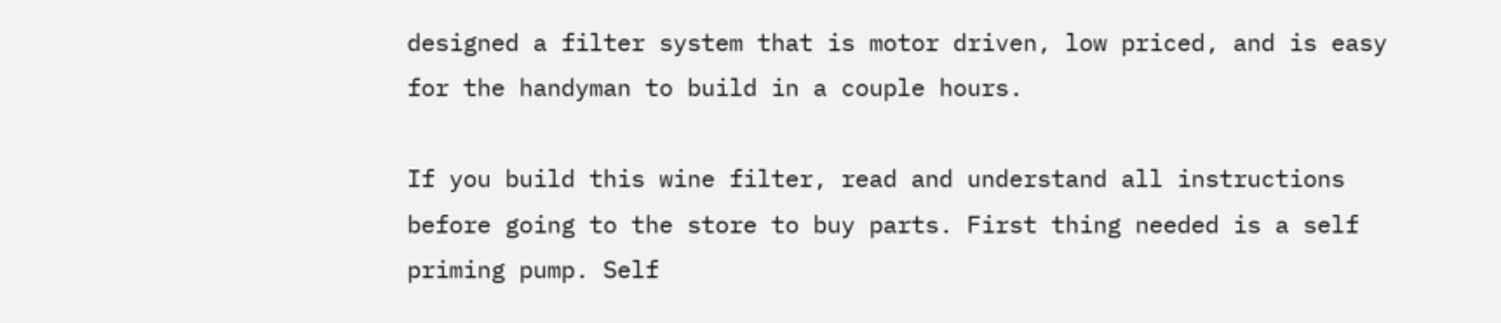designed a filter system that is motor driven, low priced, and is easy for the handyman to build in a couple hours.

If you build this wine filter, read and understand all instructions before going to the store to buy parts. First thing needed is a self priming pump. Self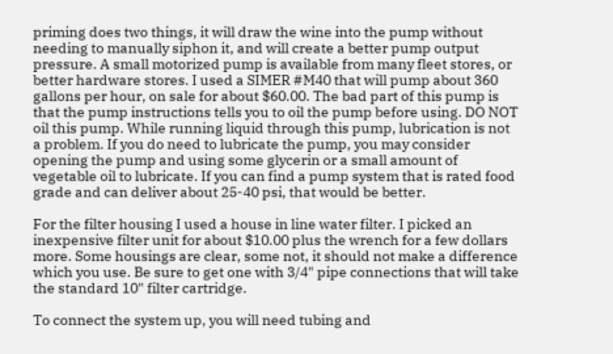priming does two things, it will draw the wine into the pump without needing to manually siphon it, and will create a better pump output pressure. A small motorized pump is available from many fleet stores, or better hardware stores. I used a SIMER #M40 that will pump about 360 gallons per hour, on sale for about $60.00. The bad part of this pump is that the pump instructions tells you to oil the pump before using. DO NOT oil this pump. While running liquid through this pump, lubrication is not a problem. If you do need to lubricate the pump, you may consider opening the pump and using some glycerin or a small amount of vegetable oil to lubricate. If you can find a pump system that is rated food grade and can deliver about 25-40 psi, that would be better.

For the filter housing I used a house in line water filter. I picked an inexpensive filter unit for about $10.00 plus the wrench for a few dollars more. Some housings are clear, some not, it should not make a difference which you use. Be sure to get one with 3/4" pipe connections that will take the standard 10" filter cartridge.

To connect the system up, you will need tubing and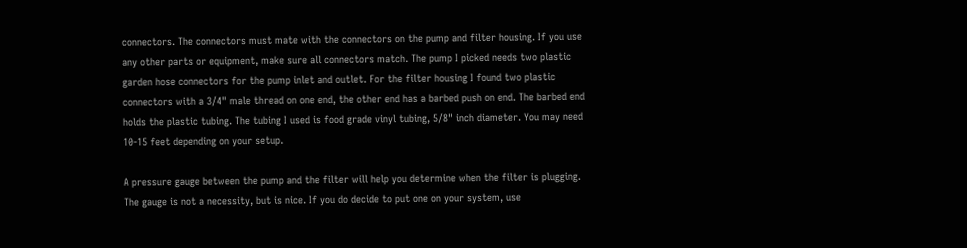connectors. The connectors must mate with the connectors on the pump and filter housing. If you use any other parts or equipment, make sure all connectors match. The pump I picked needs two plastic garden hose connectors for the pump inlet and outlet. For the filter housing I found two plastic connectors with a 3/4" male thread on one end, the other end has a barbed push on end. The barbed end holds the plastic tubing. The tubing I used is food grade vinyl tubing, 5/8" inch diameter. You may need 10-15 feet depending on your setup.

A pressure gauge between the pump and the filter will help you determine when the filter is plugging. The gauge is not a necessity, but is nice. If you do decide to put one on your system, use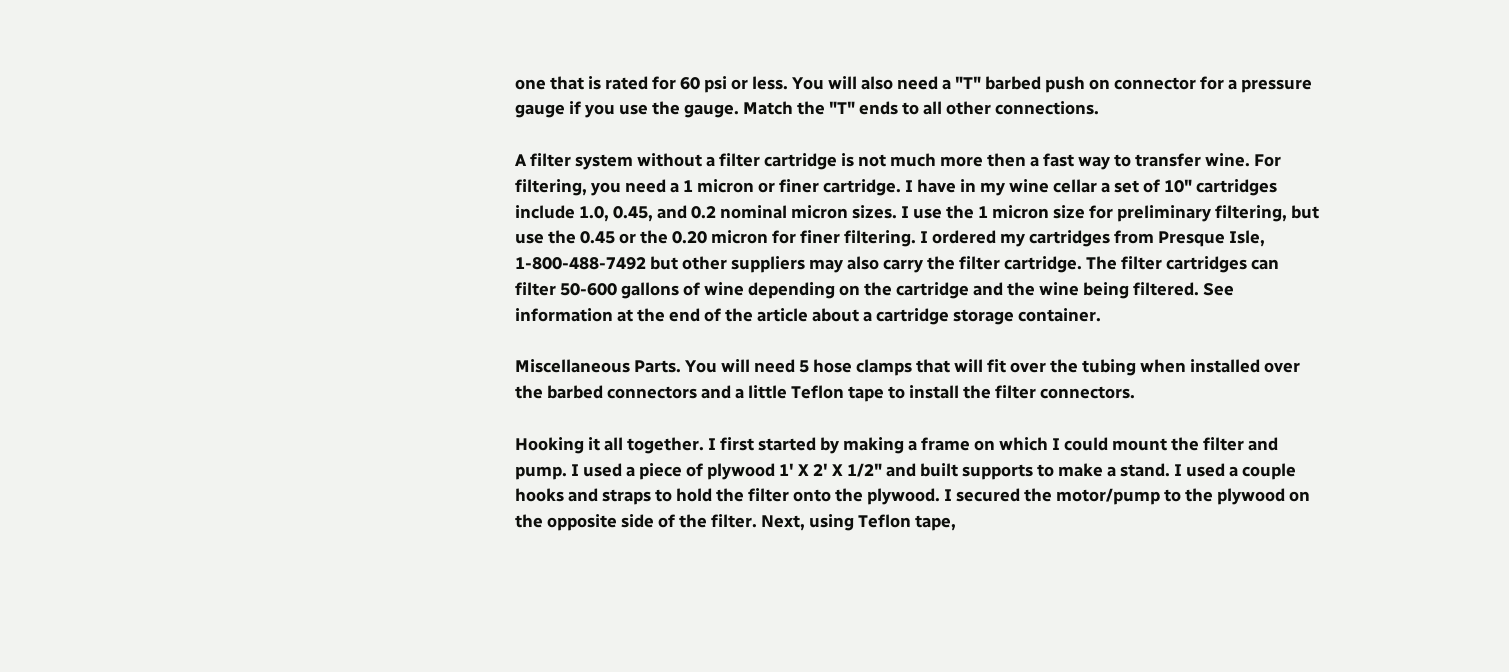one that is rated for 60 psi or less. You will also need a "T" barbed push on connector for a pressure gauge if you use the gauge. Match the "T" ends to all other connections.

A filter system without a filter cartridge is not much more then a fast way to transfer wine. For filtering, you need a 1 micron or finer cartridge. I have in my wine cellar a set of 10" cartridges include 1.0, 0.45, and 0.2 nominal micron sizes. I use the 1 micron size for preliminary filtering, but use the 0.45 or the 0.20 micron for finer filtering. I ordered my cartridges from Presque Isle, 1-800-488-7492 but other suppliers may also carry the filter cartridge. The filter cartridges can filter 50-600 gallons of wine depending on the cartridge and the wine being filtered. See information at the end of the article about a cartridge storage container.

Miscellaneous Parts. You will need 5 hose clamps that will fit over the tubing when installed over the barbed connectors and a little Teflon tape to install the filter connectors.

Hooking it all together. I first started by making a frame on which I could mount the filter and pump. I used a piece of plywood 1' X 2' X 1/2" and built supports to make a stand. I used a couple hooks and straps to hold the filter onto the plywood. I secured the motor/pump to the plywood on the opposite side of the filter. Next, using Teflon tape,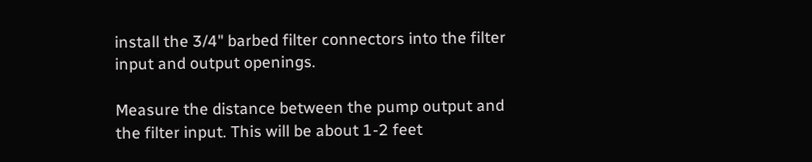install the 3/4" barbed filter connectors into the filter input and output openings.

Measure the distance between the pump output and the filter input. This will be about 1-2 feet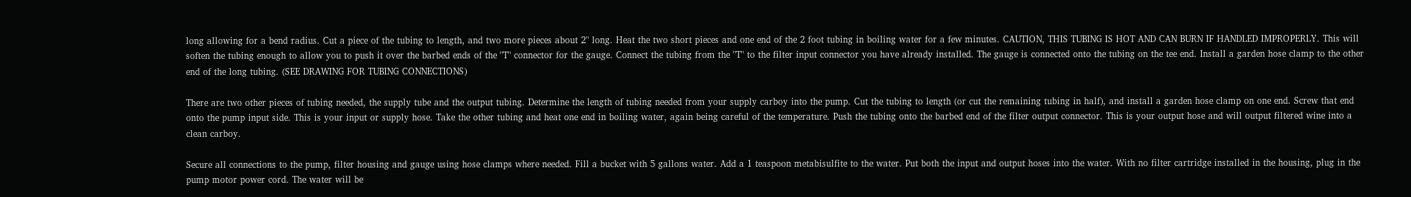long allowing for a bend radius. Cut a piece of the tubing to length, and two more pieces about 2" long. Heat the two short pieces and one end of the 2 foot tubing in boiling water for a few minutes. CAUTION, THIS TUBING IS HOT AND CAN BURN IF HANDLED IMPROPERLY. This will soften the tubing enough to allow you to push it over the barbed ends of the "T" connector for the gauge. Connect the tubing from the "T" to the filter input connector you have already installed. The gauge is connected onto the tubing on the tee end. Install a garden hose clamp to the other end of the long tubing. (SEE DRAWING FOR TUBING CONNECTIONS)

There are two other pieces of tubing needed, the supply tube and the output tubing. Determine the length of tubing needed from your supply carboy into the pump. Cut the tubing to length (or cut the remaining tubing in half), and install a garden hose clamp on one end. Screw that end onto the pump input side. This is your input or supply hose. Take the other tubing and heat one end in boiling water, again being careful of the temperature. Push the tubing onto the barbed end of the filter output connector. This is your output hose and will output filtered wine into a clean carboy.

Secure all connections to the pump, filter housing and gauge using hose clamps where needed. Fill a bucket with 5 gallons water. Add a 1 teaspoon metabisulfite to the water. Put both the input and output hoses into the water. With no filter cartridge installed in the housing, plug in the pump motor power cord. The water will be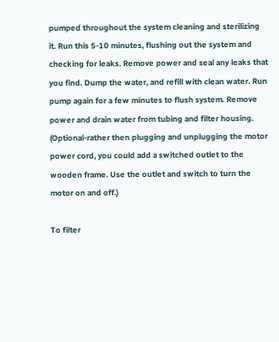pumped throughout the system cleaning and sterilizing it. Run this 5-10 minutes, flushing out the system and checking for leaks. Remove power and seal any leaks that you find. Dump the water, and refill with clean water. Run pump again for a few minutes to flush system. Remove power and drain water from tubing and filter housing. (Optional-rather then plugging and unplugging the motor power cord, you could add a switched outlet to the wooden frame. Use the outlet and switch to turn the motor on and off.)

To filter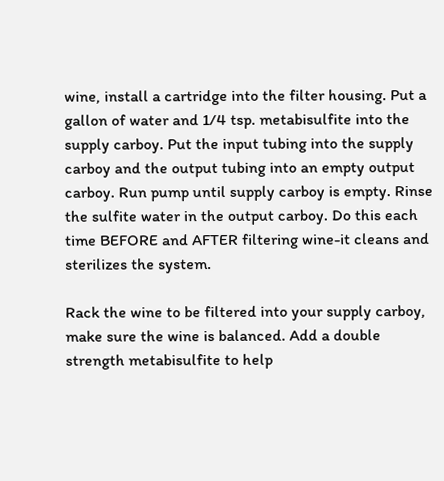wine, install a cartridge into the filter housing. Put a gallon of water and 1/4 tsp. metabisulfite into the supply carboy. Put the input tubing into the supply carboy and the output tubing into an empty output carboy. Run pump until supply carboy is empty. Rinse the sulfite water in the output carboy. Do this each time BEFORE and AFTER filtering wine-it cleans and sterilizes the system.

Rack the wine to be filtered into your supply carboy, make sure the wine is balanced. Add a double strength metabisulfite to help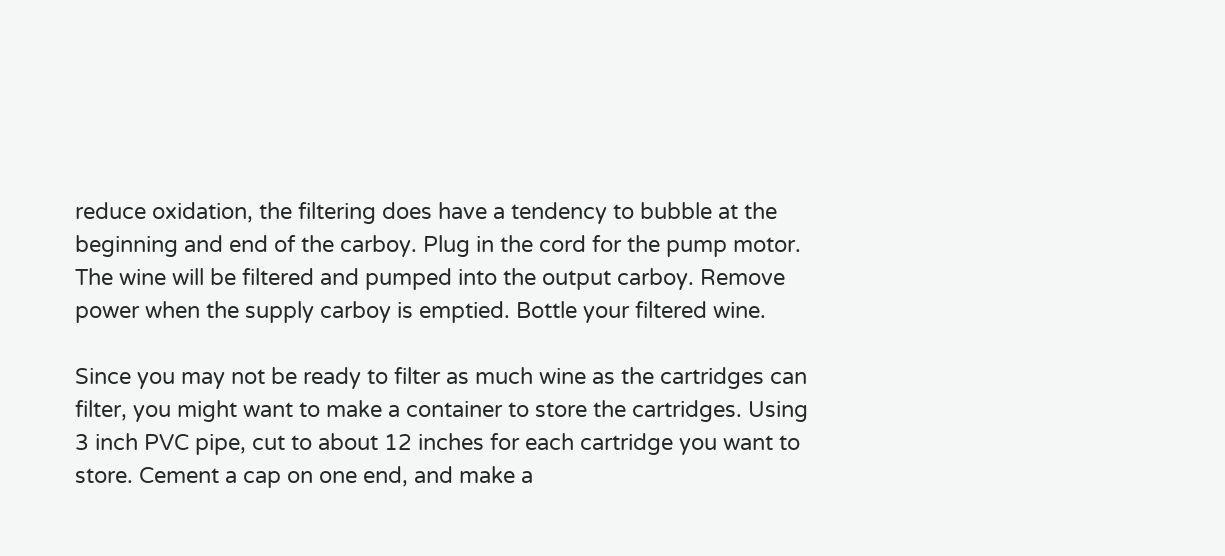reduce oxidation, the filtering does have a tendency to bubble at the beginning and end of the carboy. Plug in the cord for the pump motor. The wine will be filtered and pumped into the output carboy. Remove power when the supply carboy is emptied. Bottle your filtered wine.

Since you may not be ready to filter as much wine as the cartridges can filter, you might want to make a container to store the cartridges. Using 3 inch PVC pipe, cut to about 12 inches for each cartridge you want to store. Cement a cap on one end, and make a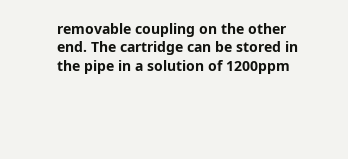removable coupling on the other end. The cartridge can be stored in the pipe in a solution of 1200ppm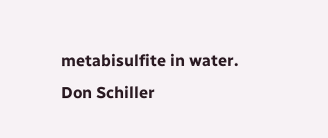metabisulfite in water. Don Schiller